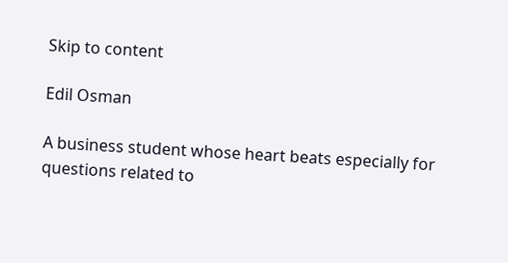Skip to content

Edil Osman

A business student whose heart beats especially for questions related to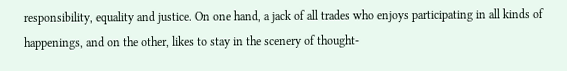responsibility, equality and justice. On one hand, a jack of all trades who enjoys participating in all kinds of happenings, and on the other, likes to stay in the scenery of thought-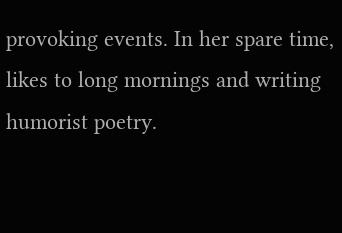provoking events. In her spare time, likes to long mornings and writing humorist poetry.